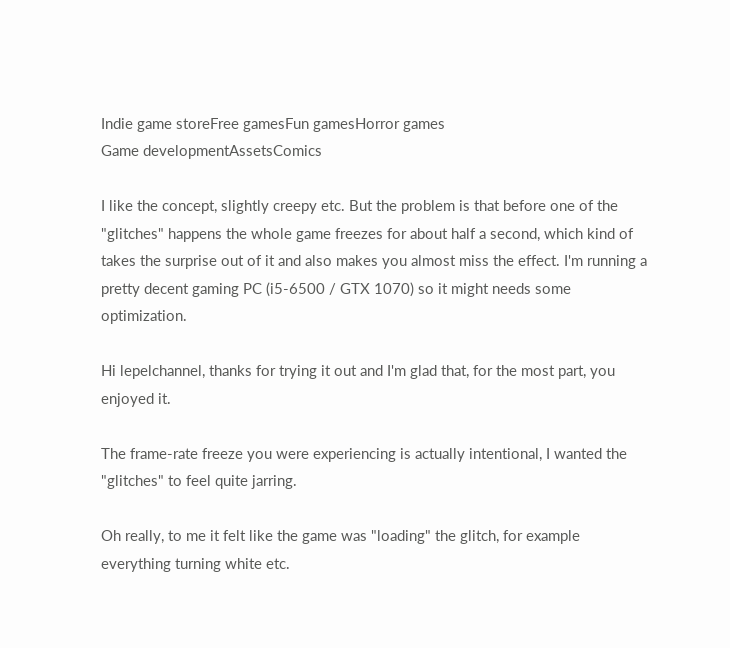Indie game storeFree gamesFun gamesHorror games
Game developmentAssetsComics

I like the concept, slightly creepy etc. But the problem is that before one of the "glitches" happens the whole game freezes for about half a second, which kind of takes the surprise out of it and also makes you almost miss the effect. I'm running a pretty decent gaming PC (i5-6500 / GTX 1070) so it might needs some optimization.

Hi lepelchannel, thanks for trying it out and I'm glad that, for the most part, you enjoyed it.

The frame-rate freeze you were experiencing is actually intentional, I wanted the "glitches" to feel quite jarring.

Oh really, to me it felt like the game was "loading" the glitch, for example everything turning white etc.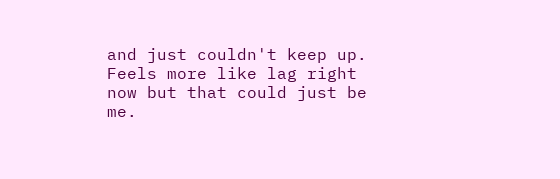and just couldn't keep up. Feels more like lag right now but that could just be me.